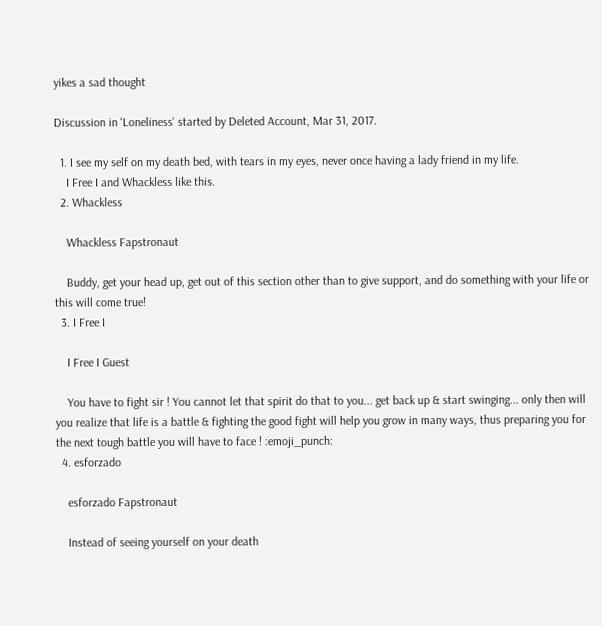yikes a sad thought

Discussion in 'Loneliness' started by Deleted Account, Mar 31, 2017.

  1. I see my self on my death bed, with tears in my eyes, never once having a lady friend in my life.
    I Free I and Whackless like this.
  2. Whackless

    Whackless Fapstronaut

    Buddy, get your head up, get out of this section other than to give support, and do something with your life or this will come true!
  3. I Free I

    I Free I Guest

    You have to fight sir ! You cannot let that spirit do that to you... get back up & start swinging... only then will you realize that life is a battle & fighting the good fight will help you grow in many ways, thus preparing you for the next tough battle you will have to face ! :emoji_punch:
  4. esforzado

    esforzado Fapstronaut

    Instead of seeing yourself on your death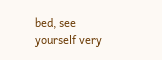bed, see yourself very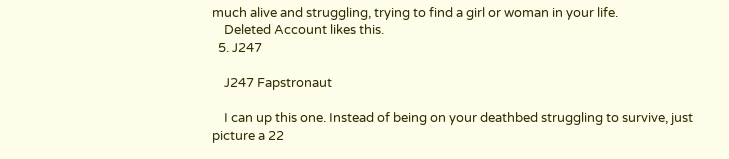much alive and struggling, trying to find a girl or woman in your life.
    Deleted Account likes this.
  5. J247

    J247 Fapstronaut

    I can up this one. Instead of being on your deathbed struggling to survive, just picture a 22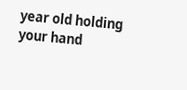year old holding your hand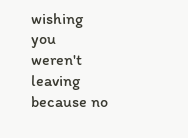wishing you weren't leaving because no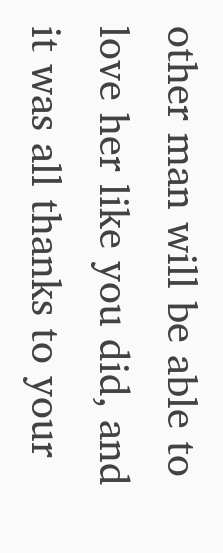other man will be able to love her like you did, and it was all thanks to your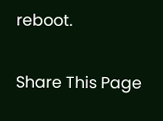reboot.

Share This Page